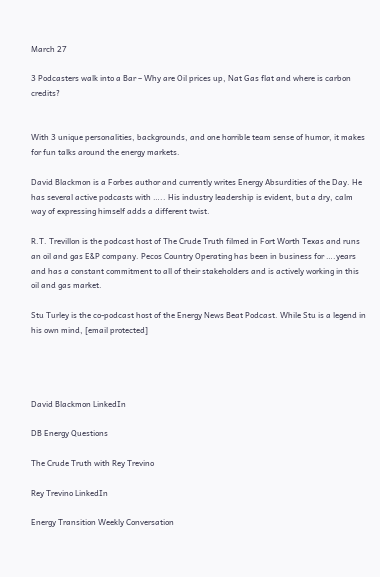March 27

3 Podcasters walk into a Bar – Why are Oil prices up, Nat Gas flat and where is carbon credits?


With 3 unique personalities, backgrounds, and one horrible team sense of humor, it makes for fun talks around the energy markets.

David Blackmon is a Forbes author and currently writes Energy Absurdities of the Day. He has several active podcasts with ….. His industry leadership is evident, but a dry, calm way of expressing himself adds a different twist.

R.T. Trevillon is the podcast host of The Crude Truth filmed in Fort Worth Texas and runs an oil and gas E&P company. Pecos Country Operating has been in business for ….years and has a constant commitment to all of their stakeholders and is actively working in this oil and gas market.

Stu Turley is the co-podcast host of the Energy News Beat Podcast. While Stu is a legend in his own mind, [email protected]




David Blackmon LinkedIn

DB Energy Questions

The Crude Truth with Rey Trevino

Rey Trevino LinkedIn

Energy Transition Weekly Conversation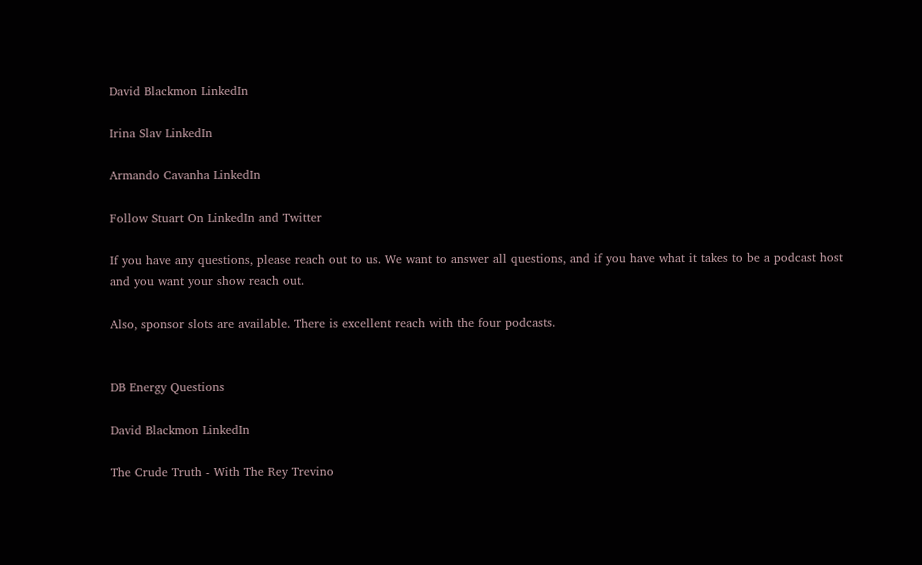David Blackmon LinkedIn

Irina Slav LinkedIn

Armando Cavanha LinkedIn

Follow Stuart On LinkedIn and Twitter

If you have any questions, please reach out to us. We want to answer all questions, and if you have what it takes to be a podcast host and you want your show reach out.

Also, sponsor slots are available. There is excellent reach with the four podcasts.


DB Energy Questions

David Blackmon LinkedIn

The Crude Truth - With The Rey Trevino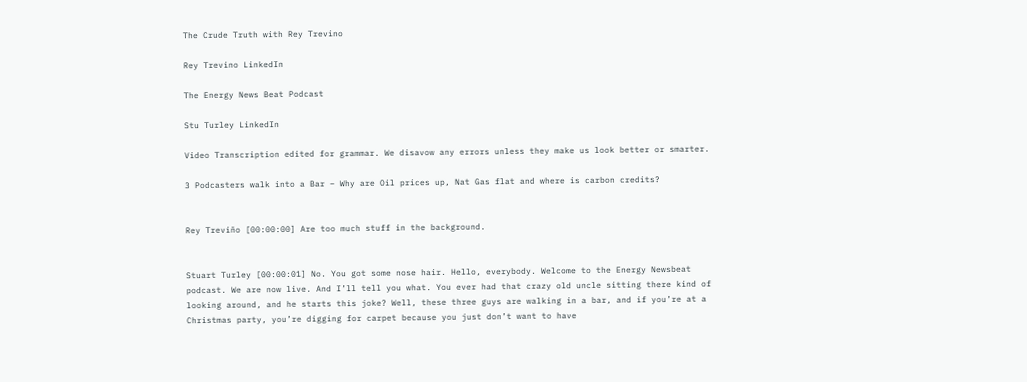The Crude Truth with Rey Trevino

Rey Trevino LinkedIn

The Energy News Beat Podcast

Stu Turley LinkedIn

Video Transcription edited for grammar. We disavow any errors unless they make us look better or smarter.

3 Podcasters walk into a Bar – Why are Oil prices up, Nat Gas flat and where is carbon credits?


Rey Treviño [00:00:00] Are too much stuff in the background.


Stuart Turley [00:00:01] No. You got some nose hair. Hello, everybody. Welcome to the Energy Newsbeat podcast. We are now live. And I’ll tell you what. You ever had that crazy old uncle sitting there kind of looking around, and he starts this joke? Well, these three guys are walking in a bar, and if you’re at a Christmas party, you’re digging for carpet because you just don’t want to have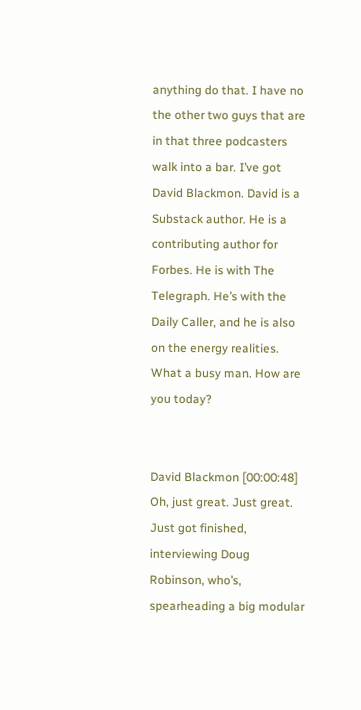anything do that. I have no the other two guys that are in that three podcasters walk into a bar. I’ve got David Blackmon. David is a Substack author. He is a contributing author for Forbes. He is with The Telegraph. He’s with the Daily Caller, and he is also on the energy realities. What a busy man. How are you today?


David Blackmon [00:00:48] Oh, just great. Just great. Just got finished, interviewing Doug Robinson, who’s, spearheading a big modular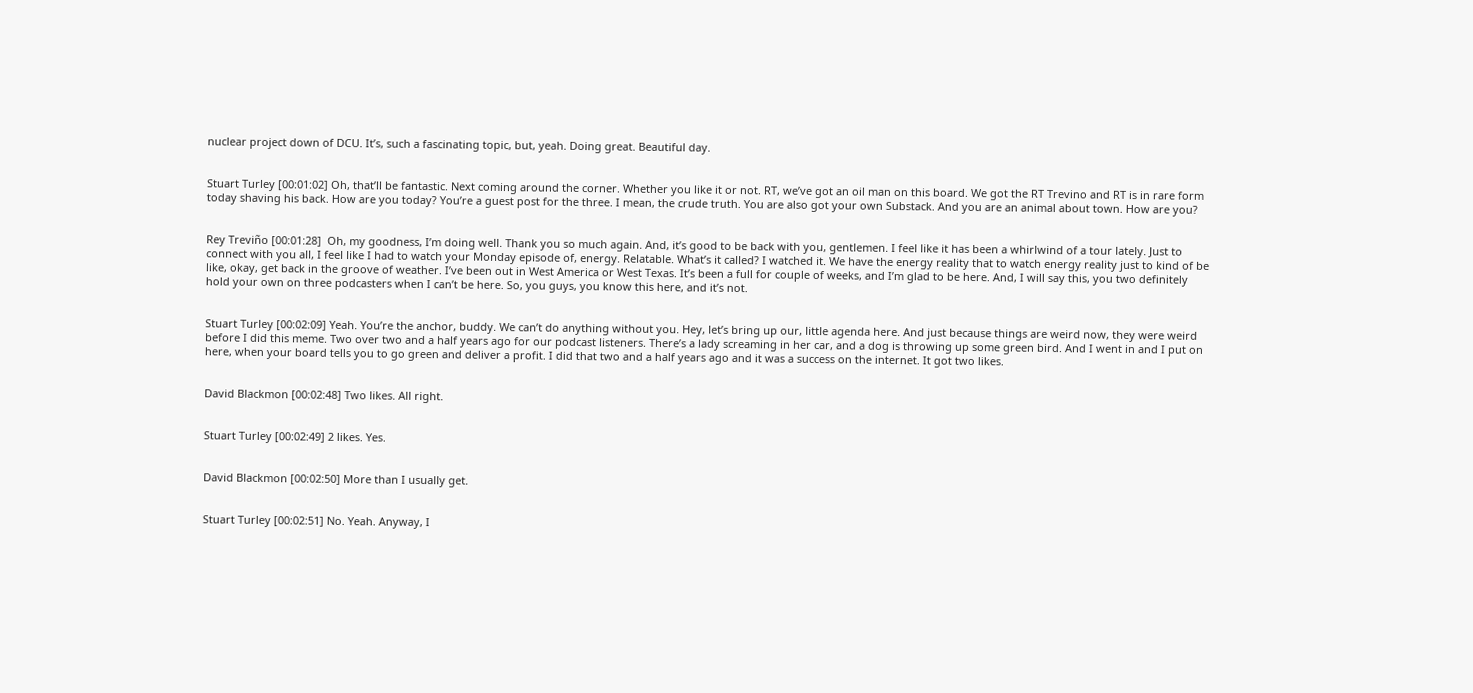nuclear project down of DCU. It’s, such a fascinating topic, but, yeah. Doing great. Beautiful day.


Stuart Turley [00:01:02] Oh, that’ll be fantastic. Next coming around the corner. Whether you like it or not. RT, we’ve got an oil man on this board. We got the RT Trevino and RT is in rare form today shaving his back. How are you today? You’re a guest post for the three. I mean, the crude truth. You are also got your own Substack. And you are an animal about town. How are you?


Rey Treviño [00:01:28]  Oh, my goodness, I’m doing well. Thank you so much again. And, it’s good to be back with you, gentlemen. I feel like it has been a whirlwind of a tour lately. Just to connect with you all, I feel like I had to watch your Monday episode of, energy. Relatable. What’s it called? I watched it. We have the energy reality that to watch energy reality just to kind of be like, okay, get back in the groove of weather. I’ve been out in West America or West Texas. It’s been a full for couple of weeks, and I’m glad to be here. And, I will say this, you two definitely hold your own on three podcasters when I can’t be here. So, you guys, you know this here, and it’s not.


Stuart Turley [00:02:09] Yeah. You’re the anchor, buddy. We can’t do anything without you. Hey, let’s bring up our, little agenda here. And just because things are weird now, they were weird before I did this meme. Two over two and a half years ago for our podcast listeners. There’s a lady screaming in her car, and a dog is throwing up some green bird. And I went in and I put on here, when your board tells you to go green and deliver a profit. I did that two and a half years ago and it was a success on the internet. It got two likes.


David Blackmon [00:02:48] Two likes. All right.


Stuart Turley [00:02:49] 2 likes. Yes.


David Blackmon [00:02:50] More than I usually get.


Stuart Turley [00:02:51] No. Yeah. Anyway, I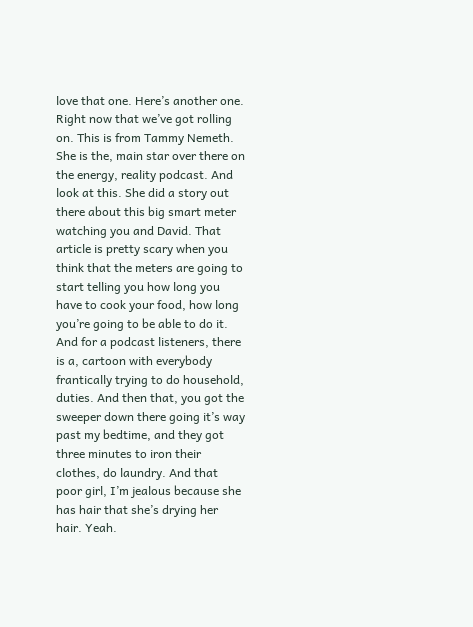love that one. Here’s another one. Right now that we’ve got rolling on. This is from Tammy Nemeth. She is the, main star over there on the energy, reality podcast. And look at this. She did a story out there about this big smart meter watching you and David. That article is pretty scary when you think that the meters are going to start telling you how long you have to cook your food, how long you’re going to be able to do it. And for a podcast listeners, there is a, cartoon with everybody frantically trying to do household, duties. And then that, you got the sweeper down there going it’s way past my bedtime, and they got three minutes to iron their clothes, do laundry. And that poor girl, I’m jealous because she has hair that she’s drying her hair. Yeah.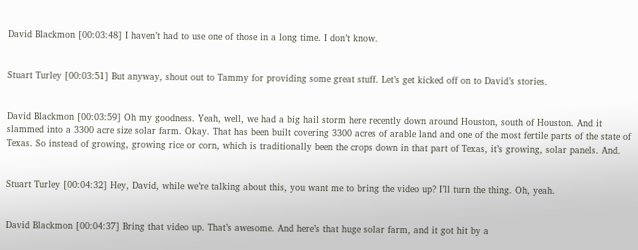David Blackmon [00:03:48] I haven’t had to use one of those in a long time. I don’t know.


Stuart Turley [00:03:51] But anyway, shout out to Tammy for providing some great stuff. Let’s get kicked off on to David’s stories.


David Blackmon [00:03:59] Oh my goodness. Yeah, well, we had a big hail storm here recently down around Houston, south of Houston. And it slammed into a 3300 acre size solar farm. Okay. That has been built covering 3300 acres of arable land and one of the most fertile parts of the state of Texas. So instead of growing, growing rice or corn, which is traditionally been the crops down in that part of Texas, it’s growing, solar panels. And.


Stuart Turley [00:04:32] Hey, David, while we’re talking about this, you want me to bring the video up? I’ll turn the thing. Oh, yeah.


David Blackmon [00:04:37] Bring that video up. That’s awesome. And here’s that huge solar farm, and it got hit by a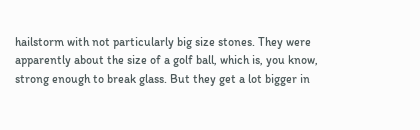hailstorm with not particularly big size stones. They were apparently about the size of a golf ball, which is, you know, strong enough to break glass. But they get a lot bigger in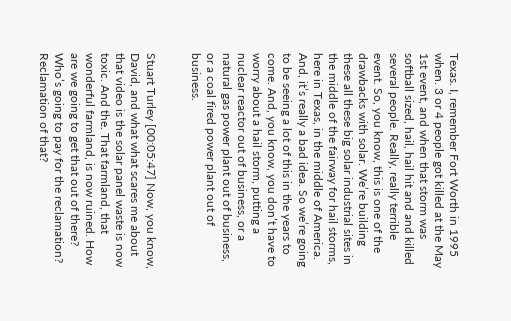Texas. I, remember Fort Worth in 1995 when. 3 or 4 people got killed at the May 1st event, and when that storm was softball sized, hail, hail hit and and killed several people. Really, really terrible event. So, you know, this is one of the drawbacks with solar. We’re building these all these big solar industrial sites in the middle of the fairway for hail storms, here in Texas, in the middle of America. And, it’s really a bad idea. So we’re going to be seeing a lot of this in the years to come. And, you know, you don’t have to worry about a hail storm, putting a nuclear reactor out of business, or a natural gas power plant out of business, or a coal fired power plant out of business.


Stuart Turley [00:05:47] Now, you know, David, and what what scares me about that video is the solar panel waste is now toxic. And the. That farmland, that wonderful farmland, is now ruined. How are we going to get that out of there? Who’s going to pay for the reclamation? Reclamation of that?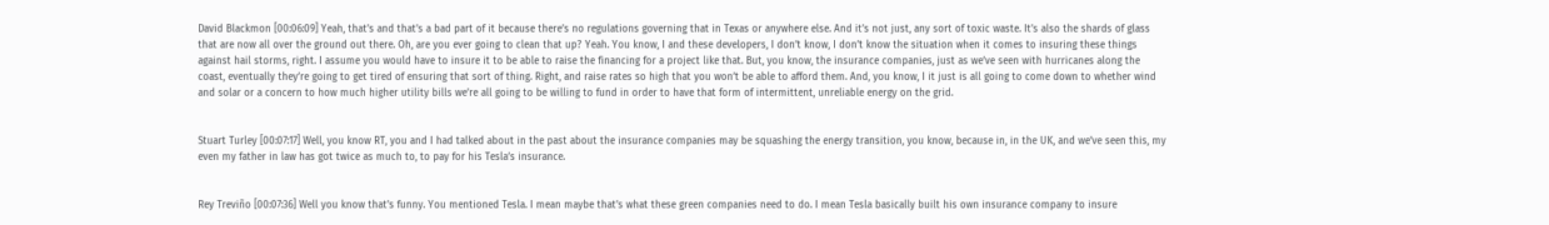David Blackmon [00:06:09] Yeah, that’s and that’s a bad part of it because there’s no regulations governing that in Texas or anywhere else. And it’s not just, any sort of toxic waste. It’s also the shards of glass that are now all over the ground out there. Oh, are you ever going to clean that up? Yeah. You know, I and these developers, I don’t know, I don’t know the situation when it comes to insuring these things against hail storms, right. I assume you would have to insure it to be able to raise the financing for a project like that. But, you know, the insurance companies, just as we’ve seen with hurricanes along the coast, eventually they’re going to get tired of ensuring that sort of thing. Right, and raise rates so high that you won’t be able to afford them. And, you know, I it just is all going to come down to whether wind and solar or a concern to how much higher utility bills we’re all going to be willing to fund in order to have that form of intermittent, unreliable energy on the grid.


Stuart Turley [00:07:17] Well, you know RT, you and I had talked about in the past about the insurance companies may be squashing the energy transition, you know, because in, in the UK, and we’ve seen this, my even my father in law has got twice as much to, to pay for his Tesla’s insurance.


Rey Treviño [00:07:36] Well you know that’s funny. You mentioned Tesla. I mean maybe that’s what these green companies need to do. I mean Tesla basically built his own insurance company to insure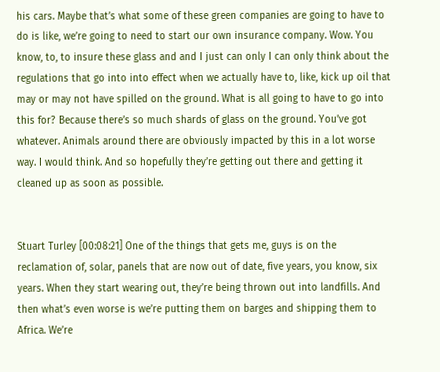his cars. Maybe that’s what some of these green companies are going to have to do is like, we’re going to need to start our own insurance company. Wow. You know, to, to insure these glass and and I just can only I can only think about the regulations that go into into effect when we actually have to, like, kick up oil that may or may not have spilled on the ground. What is all going to have to go into this for? Because there’s so much shards of glass on the ground. You’ve got whatever. Animals around there are obviously impacted by this in a lot worse way. I would think. And so hopefully they’re getting out there and getting it cleaned up as soon as possible.


Stuart Turley [00:08:21] One of the things that gets me, guys is on the reclamation of, solar, panels that are now out of date, five years, you know, six years. When they start wearing out, they’re being thrown out into landfills. And then what’s even worse is we’re putting them on barges and shipping them to Africa. We’re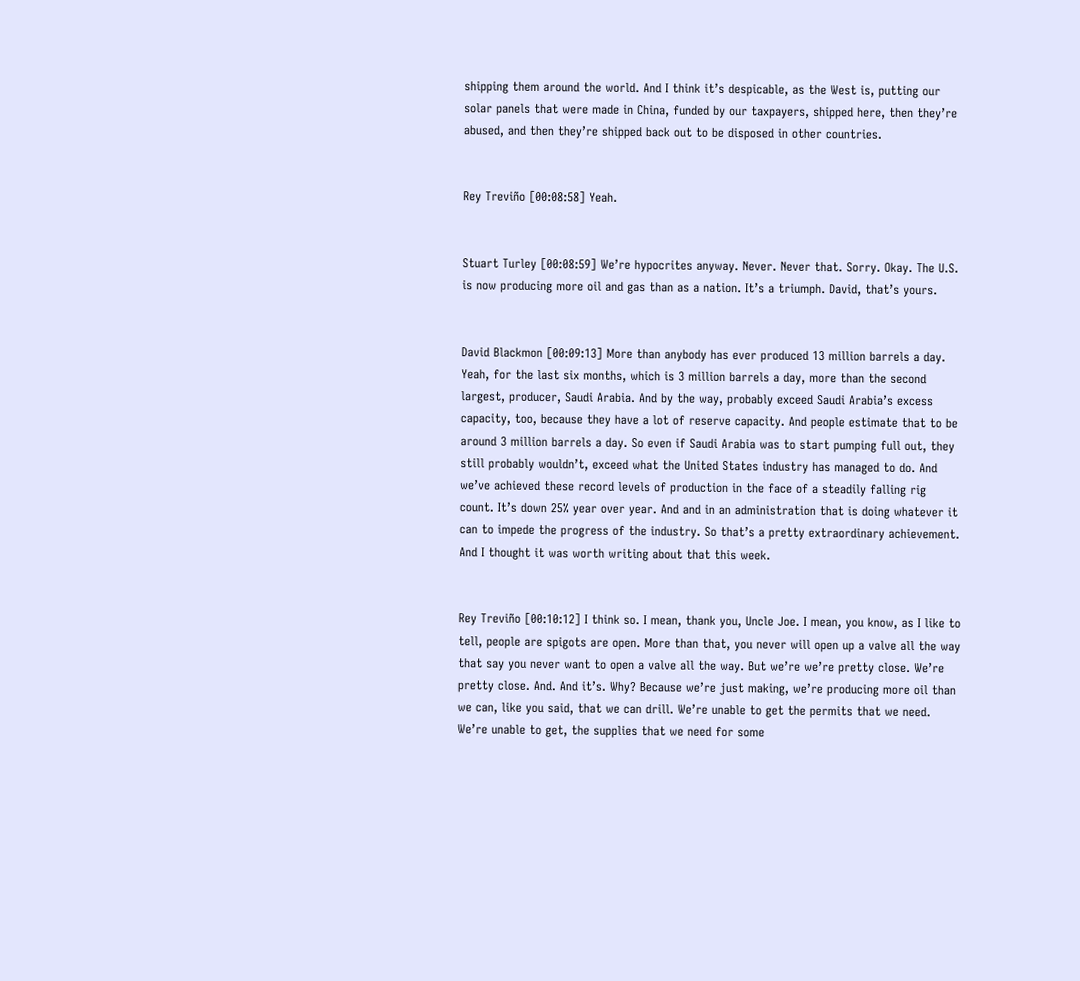shipping them around the world. And I think it’s despicable, as the West is, putting our solar panels that were made in China, funded by our taxpayers, shipped here, then they’re abused, and then they’re shipped back out to be disposed in other countries.


Rey Treviño [00:08:58] Yeah.


Stuart Turley [00:08:59] We’re hypocrites anyway. Never. Never that. Sorry. Okay. The U.S. is now producing more oil and gas than as a nation. It’s a triumph. David, that’s yours.


David Blackmon [00:09:13] More than anybody has ever produced 13 million barrels a day. Yeah, for the last six months, which is 3 million barrels a day, more than the second largest, producer, Saudi Arabia. And by the way, probably exceed Saudi Arabia’s excess capacity, too, because they have a lot of reserve capacity. And people estimate that to be around 3 million barrels a day. So even if Saudi Arabia was to start pumping full out, they still probably wouldn’t, exceed what the United States industry has managed to do. And we’ve achieved these record levels of production in the face of a steadily falling rig count. It’s down 25% year over year. And and in an administration that is doing whatever it can to impede the progress of the industry. So that’s a pretty extraordinary achievement. And I thought it was worth writing about that this week.


Rey Treviño [00:10:12] I think so. I mean, thank you, Uncle Joe. I mean, you know, as I like to tell, people are spigots are open. More than that, you never will open up a valve all the way that say you never want to open a valve all the way. But we’re we’re pretty close. We’re pretty close. And. And it’s. Why? Because we’re just making, we’re producing more oil than we can, like you said, that we can drill. We’re unable to get the permits that we need. We’re unable to get, the supplies that we need for some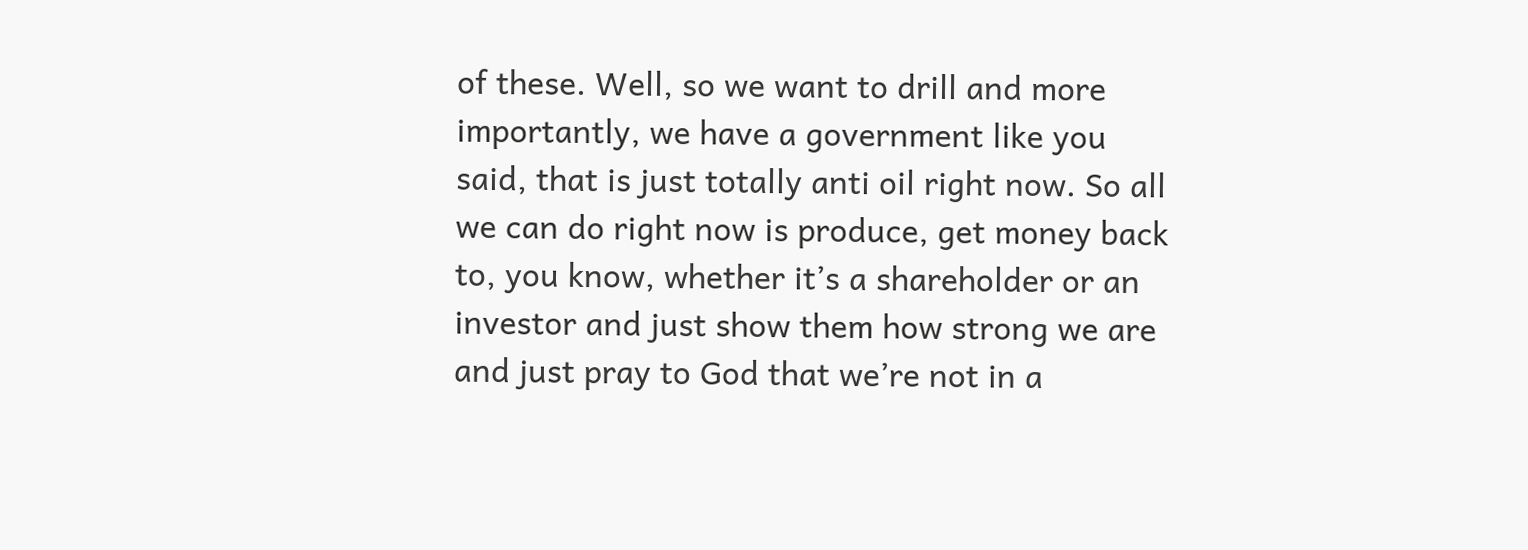of these. Well, so we want to drill and more importantly, we have a government like you said, that is just totally anti oil right now. So all we can do right now is produce, get money back to, you know, whether it’s a shareholder or an investor and just show them how strong we are and just pray to God that we’re not in a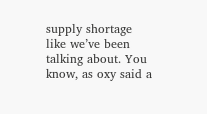supply shortage like we’ve been talking about. You know, as oxy said a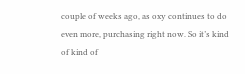couple of weeks ago, as oxy continues to do even more, purchasing right now. So it’s kind of kind of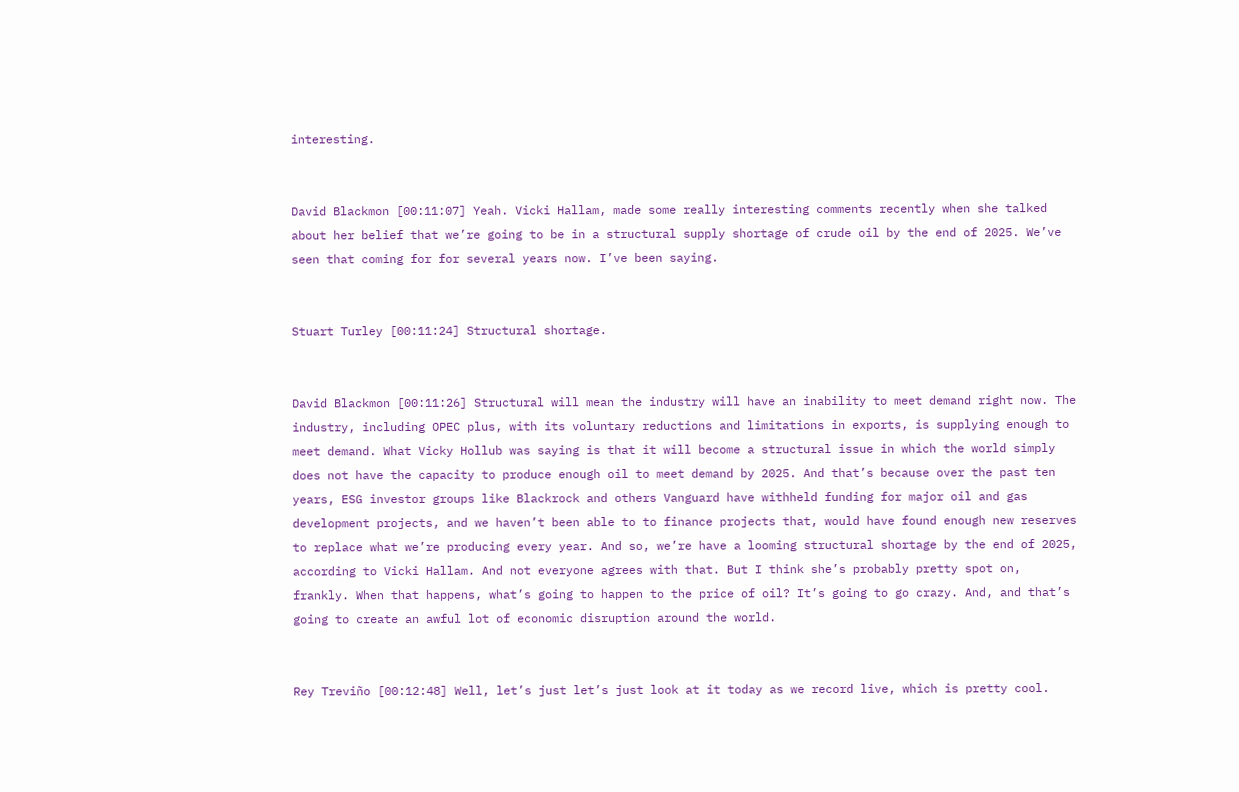interesting.


David Blackmon [00:11:07] Yeah. Vicki Hallam, made some really interesting comments recently when she talked about her belief that we’re going to be in a structural supply shortage of crude oil by the end of 2025. We’ve seen that coming for for several years now. I’ve been saying.


Stuart Turley [00:11:24] Structural shortage.


David Blackmon [00:11:26] Structural will mean the industry will have an inability to meet demand right now. The industry, including OPEC plus, with its voluntary reductions and limitations in exports, is supplying enough to meet demand. What Vicky Hollub was saying is that it will become a structural issue in which the world simply does not have the capacity to produce enough oil to meet demand by 2025. And that’s because over the past ten years, ESG investor groups like Blackrock and others Vanguard have withheld funding for major oil and gas development projects, and we haven’t been able to to finance projects that, would have found enough new reserves to replace what we’re producing every year. And so, we’re have a looming structural shortage by the end of 2025, according to Vicki Hallam. And not everyone agrees with that. But I think she’s probably pretty spot on, frankly. When that happens, what’s going to happen to the price of oil? It’s going to go crazy. And, and that’s going to create an awful lot of economic disruption around the world.


Rey Treviño [00:12:48] Well, let’s just let’s just look at it today as we record live, which is pretty cool.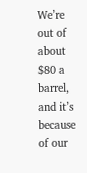We’re out of about $80 a barrel, and it’s because of our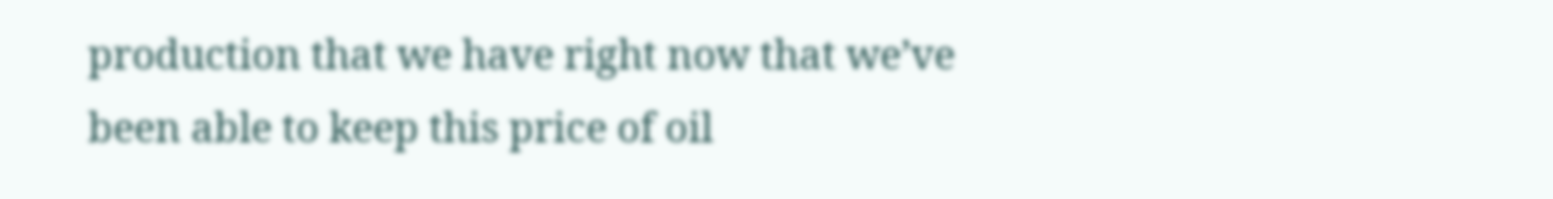production that we have right now that we’ve been able to keep this price of oil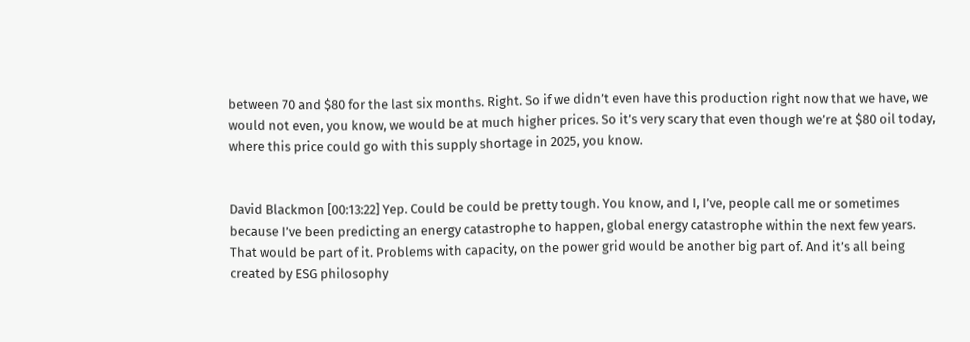between 70 and $80 for the last six months. Right. So if we didn’t even have this production right now that we have, we would not even, you know, we would be at much higher prices. So it’s very scary that even though we’re at $80 oil today, where this price could go with this supply shortage in 2025, you know.


David Blackmon [00:13:22] Yep. Could be could be pretty tough. You know, and I, I’ve, people call me or sometimes because I’ve been predicting an energy catastrophe to happen, global energy catastrophe within the next few years. That would be part of it. Problems with capacity, on the power grid would be another big part of. And it’s all being created by ESG philosophy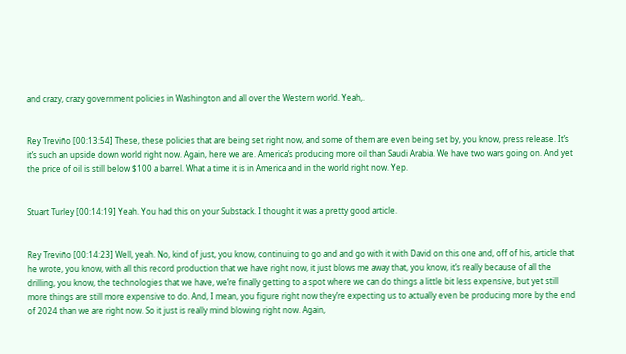and crazy, crazy government policies in Washington and all over the Western world. Yeah,.


Rey Treviño [00:13:54] These, these policies that are being set right now, and some of them are even being set by, you know, press release. It’s it’s such an upside down world right now. Again, here we are. America’s producing more oil than Saudi Arabia. We have two wars going on. And yet the price of oil is still below $100 a barrel. What a time it is in America and in the world right now. Yep.


Stuart Turley [00:14:19] Yeah. You had this on your Substack. I thought it was a pretty good article.


Rey Treviño [00:14:23] Well, yeah. No, kind of just, you know, continuing to go and and go with it with David on this one and, off of his, article that he wrote, you know, with all this record production that we have right now, it just blows me away that, you know, it’s really because of all the drilling, you know, the technologies that we have, we’re finally getting to a spot where we can do things a little bit less expensive, but yet still more things are still more expensive to do. And, I mean, you figure right now they’re expecting us to actually even be producing more by the end of 2024 than we are right now. So it just is really mind blowing right now. Again,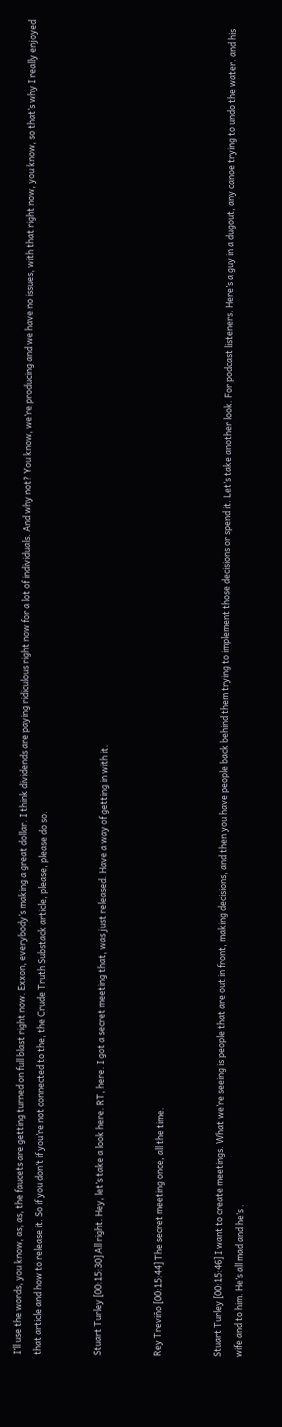I’ll use the words, you know, as, as, the faucets are getting turned on full blast right now. Exxon, everybody’s making a great dollar. I think dividends are paying ridiculous right now for a lot of individuals. And why not? You know, we’re producing and we have no issues, with that right now, you know, so that’s why I really enjoyed that article and how to release it. So if you don’t if you’re not connected to the, the Crude Truth Substack article, please, please do so.


Stuart Turley [00:15:30] All right. Hey, let’s take a look here. RT, here. I got a secret meeting that, was just released. Have a way of getting in with it.


Rey Treviño [00:15:44] The secret meeting once, all the time.


Stuart Turley [00:15:46] I want to create meetings. What we’re seeing is people that are out in front, making decisions, and then you have people back behind them trying to implement those decisions or spend it. Let’s take another look. For podcast listeners. Here’s a guy in a dugout, any canoe trying to undo the water. and his wife and to him. He’s all mad and he’s .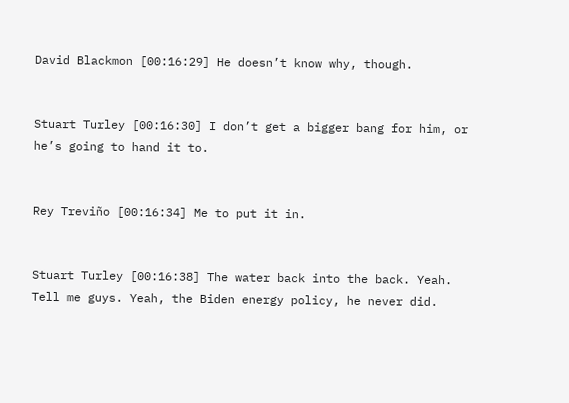David Blackmon [00:16:29] He doesn’t know why, though.


Stuart Turley [00:16:30] I don’t get a bigger bang for him, or he’s going to hand it to.


Rey Treviño [00:16:34] Me to put it in.


Stuart Turley [00:16:38] The water back into the back. Yeah. Tell me guys. Yeah, the Biden energy policy, he never did.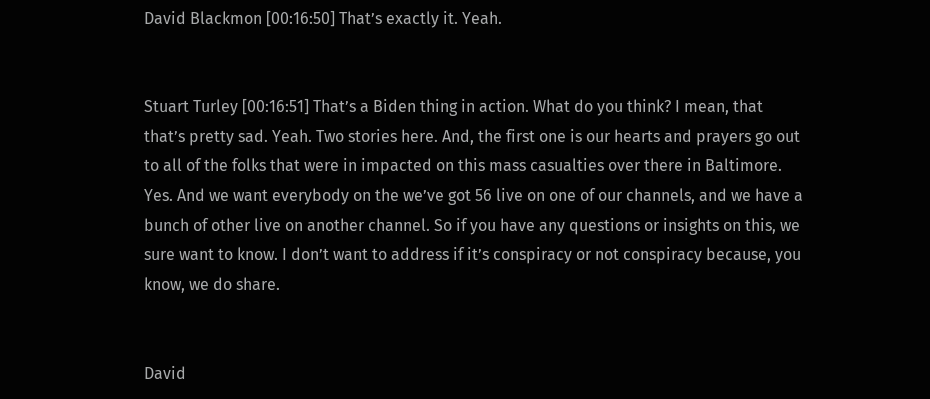David Blackmon [00:16:50] That’s exactly it. Yeah.


Stuart Turley [00:16:51] That’s a Biden thing in action. What do you think? I mean, that that’s pretty sad. Yeah. Two stories here. And, the first one is our hearts and prayers go out to all of the folks that were in impacted on this mass casualties over there in Baltimore. Yes. And we want everybody on the we’ve got 56 live on one of our channels, and we have a bunch of other live on another channel. So if you have any questions or insights on this, we sure want to know. I don’t want to address if it’s conspiracy or not conspiracy because, you know, we do share.


David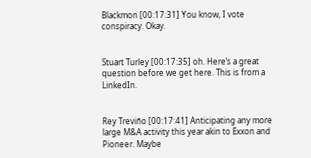Blackmon [00:17:31] You know, I vote conspiracy. Okay.


Stuart Turley [00:17:35] oh. Here’s a great question before we get here. This is from a LinkedIn.


Rey Treviño [00:17:41] Anticipating any more large M&A activity this year akin to Exxon and Pioneer. Maybe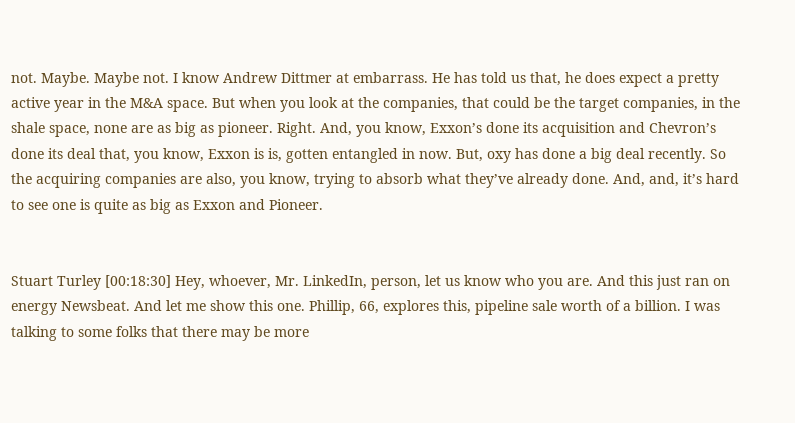not. Maybe. Maybe not. I know Andrew Dittmer at embarrass. He has told us that, he does expect a pretty active year in the M&A space. But when you look at the companies, that could be the target companies, in the shale space, none are as big as pioneer. Right. And, you know, Exxon’s done its acquisition and Chevron’s done its deal that, you know, Exxon is is, gotten entangled in now. But, oxy has done a big deal recently. So the acquiring companies are also, you know, trying to absorb what they’ve already done. And, and, it’s hard to see one is quite as big as Exxon and Pioneer.


Stuart Turley [00:18:30] Hey, whoever, Mr. LinkedIn, person, let us know who you are. And this just ran on energy Newsbeat. And let me show this one. Phillip, 66, explores this, pipeline sale worth of a billion. I was talking to some folks that there may be more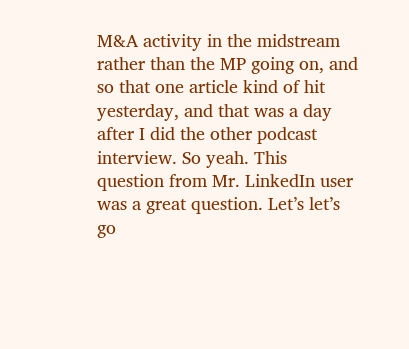M&A activity in the midstream rather than the MP going on, and so that one article kind of hit yesterday, and that was a day after I did the other podcast interview. So yeah. This question from Mr. LinkedIn user was a great question. Let’s let’s go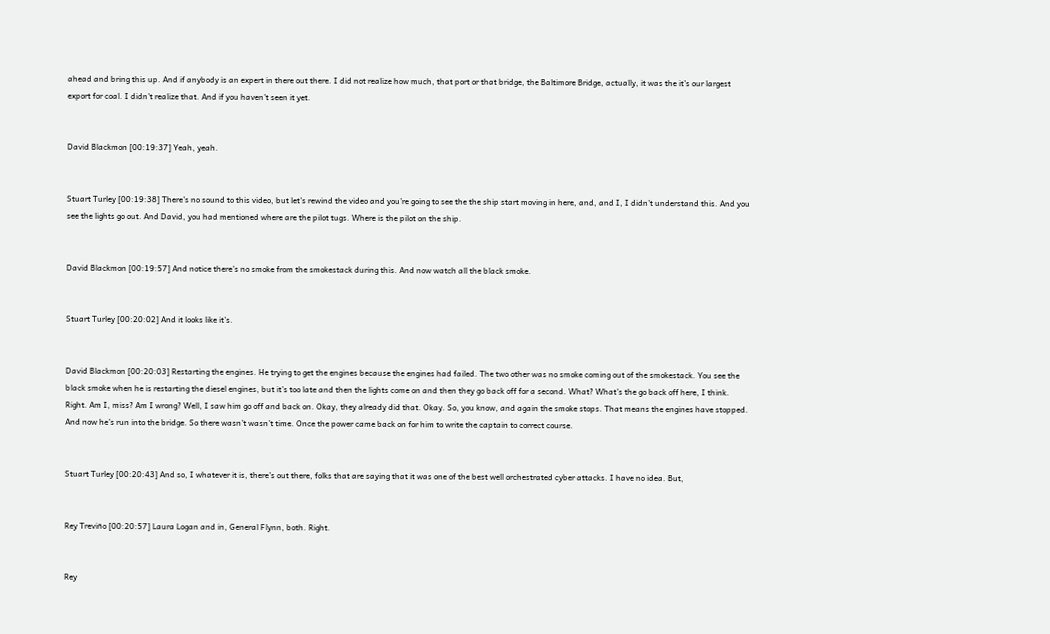ahead and bring this up. And if anybody is an expert in there out there. I did not realize how much, that port or that bridge, the Baltimore Bridge, actually, it was the it’s our largest export for coal. I didn’t realize that. And if you haven’t seen it yet.


David Blackmon [00:19:37] Yeah, yeah.


Stuart Turley [00:19:38] There’s no sound to this video, but let’s rewind the video and you’re going to see the the ship start moving in here, and, and I, I didn’t understand this. And you see the lights go out. And David, you had mentioned where are the pilot tugs. Where is the pilot on the ship.


David Blackmon [00:19:57] And notice there’s no smoke from the smokestack during this. And now watch all the black smoke.


Stuart Turley [00:20:02] And it looks like it’s.


David Blackmon [00:20:03] Restarting the engines. He trying to get the engines because the engines had failed. The two other was no smoke coming out of the smokestack. You see the black smoke when he is restarting the diesel engines, but it’s too late and then the lights come on and then they go back off for a second. What? What’s the go back off here, I think. Right. Am I, miss? Am I wrong? Well, I saw him go off and back on. Okay, they already did that. Okay. So, you know, and again the smoke stops. That means the engines have stopped. And now he’s run into the bridge. So there wasn’t wasn’t time. Once the power came back on for him to write the captain to correct course.


Stuart Turley [00:20:43] And so, I whatever it is, there’s out there, folks that are saying that it was one of the best well orchestrated cyber attacks. I have no idea. But,


Rey Treviño [00:20:57] Laura Logan and in, General Flynn, both. Right.


Rey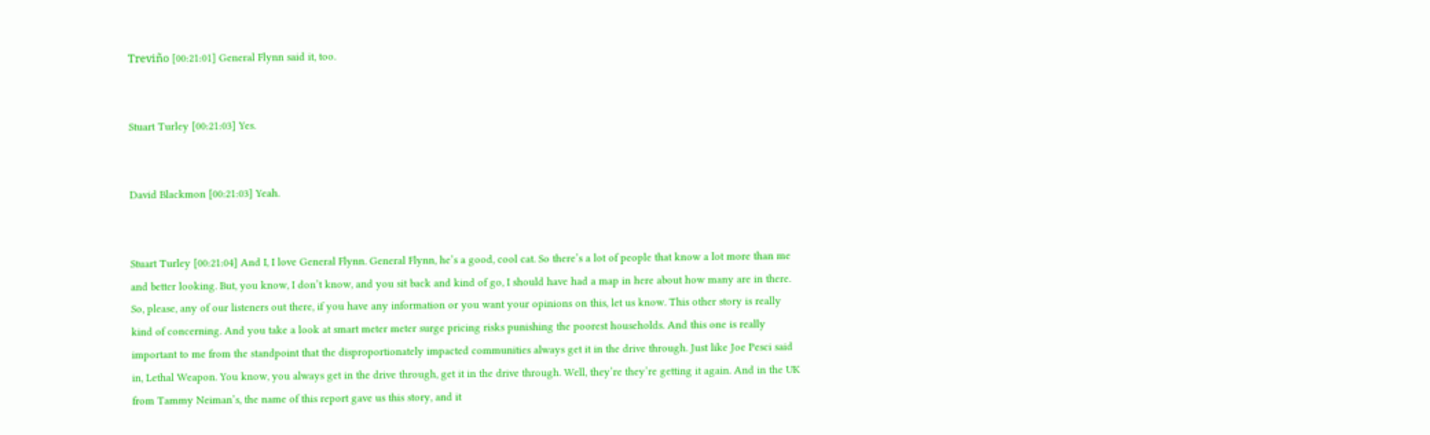Treviño [00:21:01] General Flynn said it, too.


Stuart Turley [00:21:03] Yes.


David Blackmon [00:21:03] Yeah.


Stuart Turley [00:21:04] And I, I love General Flynn. General Flynn, he’s a good, cool cat. So there’s a lot of people that know a lot more than me and better looking. But, you know, I don’t know, and you sit back and kind of go, I should have had a map in here about how many are in there. So, please, any of our listeners out there, if you have any information or you want your opinions on this, let us know. This other story is really kind of concerning. And you take a look at smart meter meter surge pricing risks punishing the poorest households. And this one is really important to me from the standpoint that the disproportionately impacted communities always get it in the drive through. Just like Joe Pesci said in, Lethal Weapon. You know, you always get in the drive through, get it in the drive through. Well, they’re they’re getting it again. And in the UK from Tammy Neiman’s, the name of this report gave us this story, and it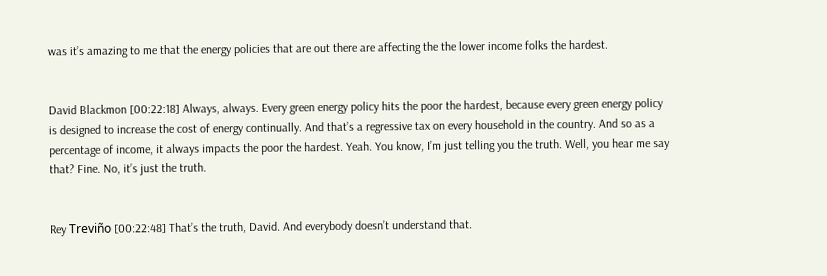was it’s amazing to me that the energy policies that are out there are affecting the the lower income folks the hardest.


David Blackmon [00:22:18] Always, always. Every green energy policy hits the poor the hardest, because every green energy policy is designed to increase the cost of energy continually. And that’s a regressive tax on every household in the country. And so as a percentage of income, it always impacts the poor the hardest. Yeah. You know, I’m just telling you the truth. Well, you hear me say that? Fine. No, it’s just the truth.


Rey Treviño [00:22:48] That’s the truth, David. And everybody doesn’t understand that.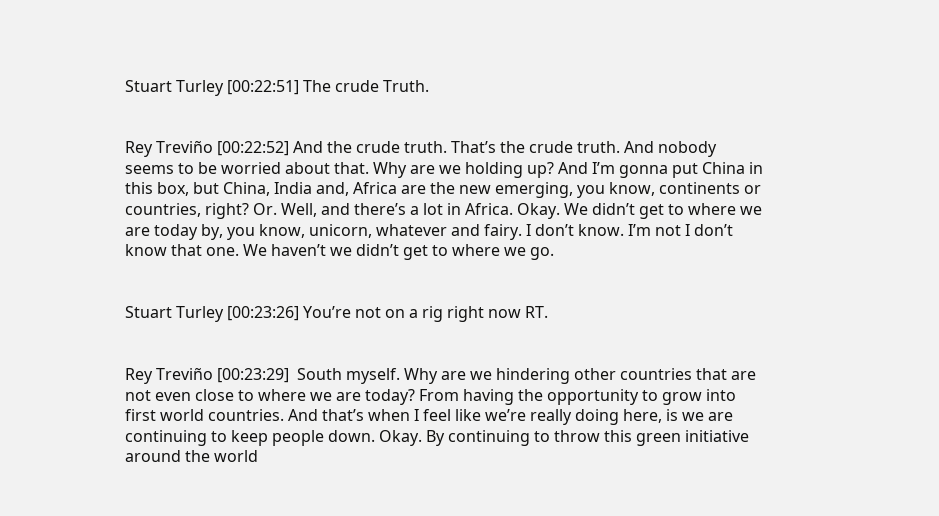Stuart Turley [00:22:51] The crude Truth.


Rey Treviño [00:22:52] And the crude truth. That’s the crude truth. And nobody seems to be worried about that. Why are we holding up? And I’m gonna put China in this box, but China, India and, Africa are the new emerging, you know, continents or countries, right? Or. Well, and there’s a lot in Africa. Okay. We didn’t get to where we are today by, you know, unicorn, whatever and fairy. I don’t know. I’m not I don’t know that one. We haven’t we didn’t get to where we go.


Stuart Turley [00:23:26] You’re not on a rig right now RT.


Rey Treviño [00:23:29]  South myself. Why are we hindering other countries that are not even close to where we are today? From having the opportunity to grow into first world countries. And that’s when I feel like we’re really doing here, is we are continuing to keep people down. Okay. By continuing to throw this green initiative around the world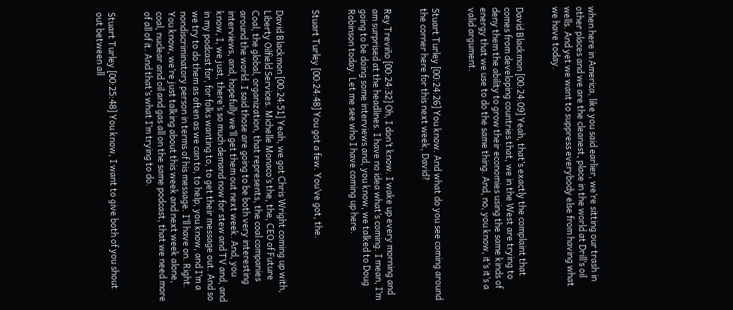when here in America, like you said earlier, we’re sitting our trash in other places and we are the cleanest, place in the world at Drill’s oil wells. And yet we want to suppress everybody else from having what we have today.


David Blackmon [00:24:09] Yeah, that’s exactly the complaint that comes from developing countries that, we in the West are trying to deny them the ability to grow their economies using the same kinds of energy that we use to do the same thing. And, no, you know, it’s it’s a valid argument.


Stuart Turley [00:24:26] You know. And what do you see coming around the corner here for this next week, David?


Rey Treviño [00:24:32] Oh, I don’t know. I wake up every morning and am surprised at the headlines. I have no idea what’s coming. I mean, I’m going to be doing some interviews and, you know, we talked to Doug Robinson today. Let me see who I have coming up here.


Stuart Turley [00:24:48] You got a few. You’ve got, the.


David Blackmon [00:24:51] Yeah, we got Chris Wright coming up with, Liberty Oilfield Services. Michelle Monaco’s the, the, CEO of Future Coal, the global, organization, that represents, the coal companies around the world. I said those are going to be both very interesting interviews, and, hopefully we’ll get them out next week. And, you know, I, we just, there’s so much demand now for stew and TV and, and in my podcast for, for folks wanting to, to get their message out. And so we try to do them as often as we can to, to help, you know, and I’m a nondiscriminatory person in terms of his message. I’ll have on. Right. You know, we’re just talking about this week and next week alone, coal, nuclear and oil and gas all on the same podcast, that we need more of all of it. And that’s what I’m trying to do.


Stuart Turley [00:25:48] You know, I want to give both of you shout out between all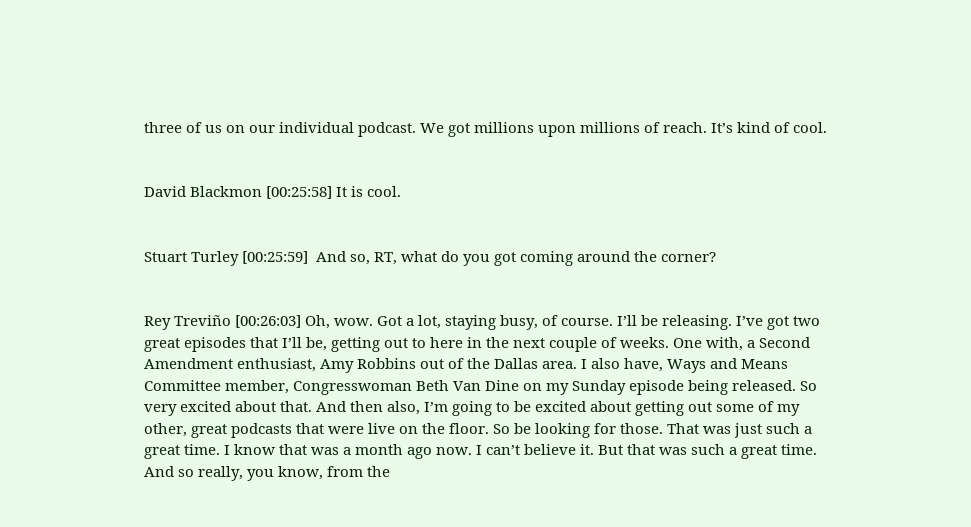three of us on our individual podcast. We got millions upon millions of reach. It’s kind of cool.


David Blackmon [00:25:58] It is cool.


Stuart Turley [00:25:59]  And so, RT, what do you got coming around the corner?


Rey Treviño [00:26:03] Oh, wow. Got a lot, staying busy, of course. I’ll be releasing. I’ve got two great episodes that I’ll be, getting out to here in the next couple of weeks. One with, a Second Amendment enthusiast, Amy Robbins out of the Dallas area. I also have, Ways and Means Committee member, Congresswoman Beth Van Dine on my Sunday episode being released. So very excited about that. And then also, I’m going to be excited about getting out some of my other, great podcasts that were live on the floor. So be looking for those. That was just such a great time. I know that was a month ago now. I can’t believe it. But that was such a great time. And so really, you know, from the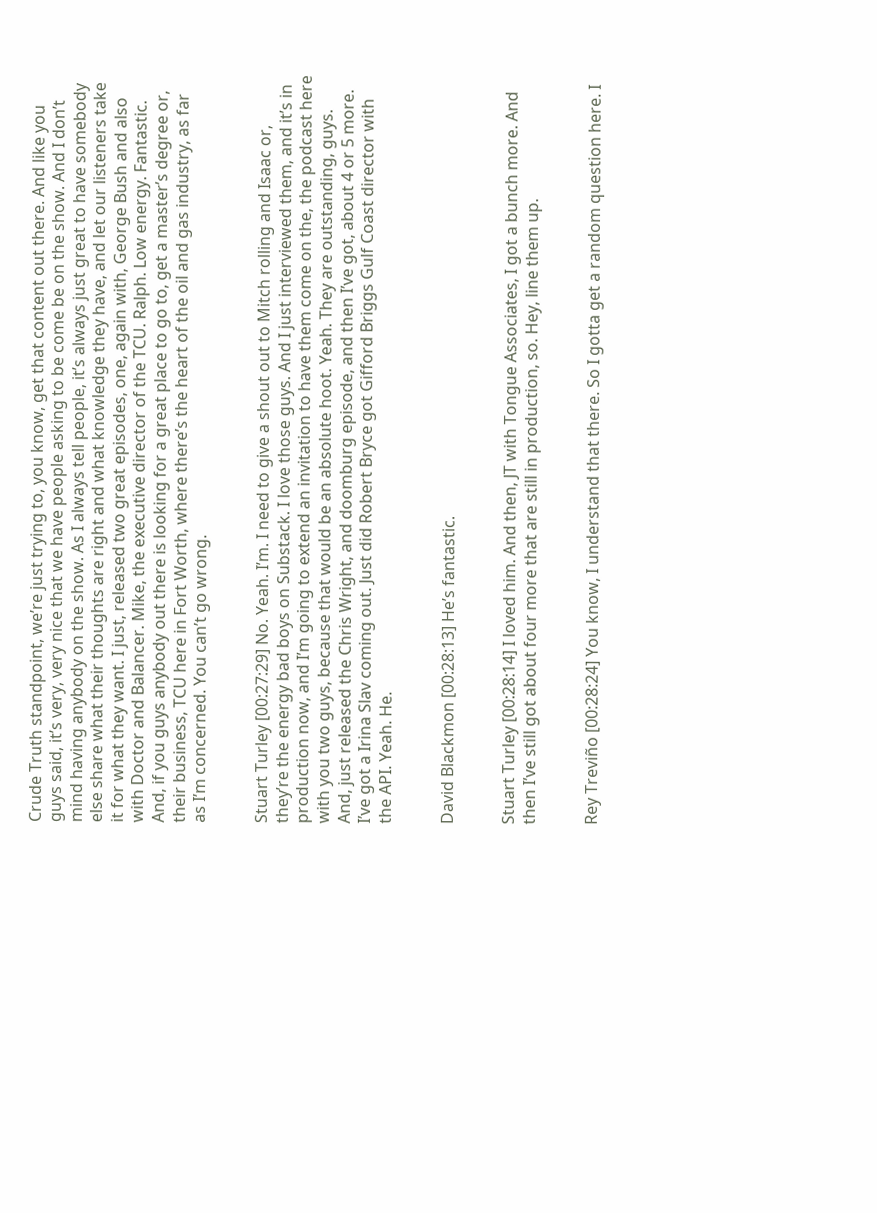Crude Truth standpoint, we’re just trying to, you know, get that content out there. And like you guys said, it’s very, very nice that we have people asking to be come be on the show. And I don’t mind having anybody on the show. As I always tell people, it’s always just great to have somebody else share what their thoughts are right and what knowledge they have, and let our listeners take it for what they want. I just, released two great episodes, one, again with, George Bush and also with Doctor and Balancer. Mike, the executive director of the TCU. Ralph. Low energy. Fantastic. And, if you guys anybody out there is looking for a great place to go to, get a master’s degree or, their business, TCU here in Fort Worth, where there’s the heart of the oil and gas industry, as far as I’m concerned. You can’t go wrong.


Stuart Turley [00:27:29] No. Yeah. I’m. I need to give a shout out to Mitch rolling and Isaac or, they’re the energy bad boys on Substack. I love those guys. And I just interviewed them, and it’s in production now, and I’m going to extend an invitation to have them come on the, the podcast here with you two guys, because that would be an absolute hoot. Yeah. They are outstanding, guys. And, just released the Chris Wright, and doomburg episode, and then I’ve got, about 4 or 5 more. I’ve got a Irina Slav coming out. Just did Robert Bryce got Gifford Briggs Gulf Coast director with the API. Yeah. He.


David Blackmon [00:28:13] He’s fantastic.


Stuart Turley [00:28:14] I loved him. And then, JT with Tongue Associates, I got a bunch more. And then I’ve still got about four more that are still in production, so. Hey, line them up.


Rey Treviño [00:28:24] You know, I understand that there. So I gotta get a random question here. I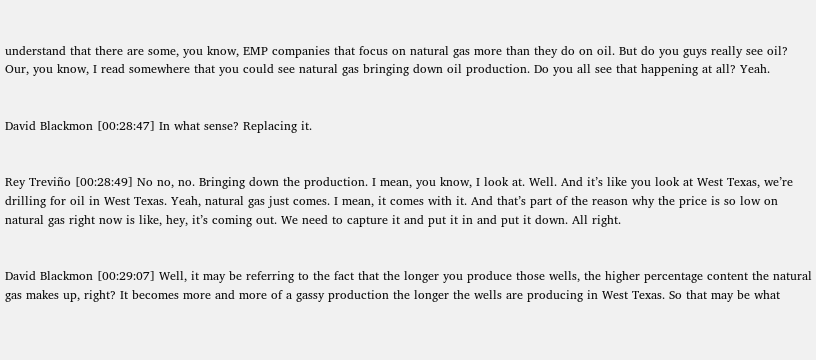understand that there are some, you know, EMP companies that focus on natural gas more than they do on oil. But do you guys really see oil? Our, you know, I read somewhere that you could see natural gas bringing down oil production. Do you all see that happening at all? Yeah.


David Blackmon [00:28:47] In what sense? Replacing it.


Rey Treviño [00:28:49] No no, no. Bringing down the production. I mean, you know, I look at. Well. And it’s like you look at West Texas, we’re drilling for oil in West Texas. Yeah, natural gas just comes. I mean, it comes with it. And that’s part of the reason why the price is so low on natural gas right now is like, hey, it’s coming out. We need to capture it and put it in and put it down. All right.


David Blackmon [00:29:07] Well, it may be referring to the fact that the longer you produce those wells, the higher percentage content the natural gas makes up, right? It becomes more and more of a gassy production the longer the wells are producing in West Texas. So that may be what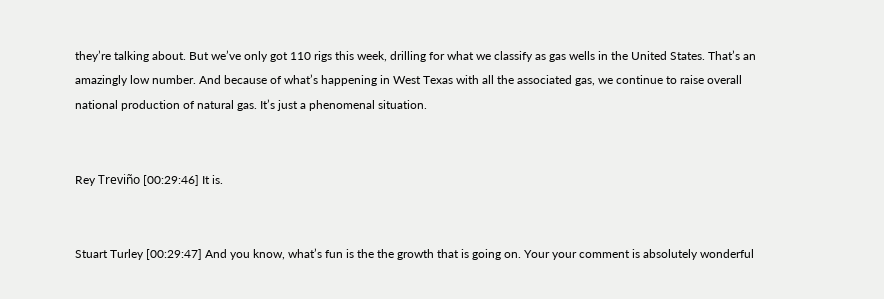they’re talking about. But we’ve only got 110 rigs this week, drilling for what we classify as gas wells in the United States. That’s an amazingly low number. And because of what’s happening in West Texas with all the associated gas, we continue to raise overall national production of natural gas. It’s just a phenomenal situation.


Rey Treviño [00:29:46] It is.


Stuart Turley [00:29:47] And you know, what’s fun is the the growth that is going on. Your your comment is absolutely wonderful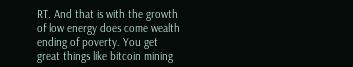RT. And that is with the growth of low energy does come wealth ending of poverty. You get great things like bitcoin mining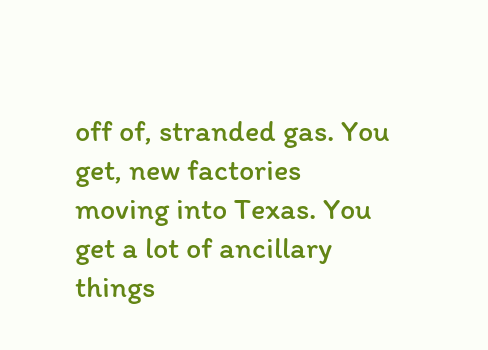off of, stranded gas. You get, new factories moving into Texas. You get a lot of ancillary things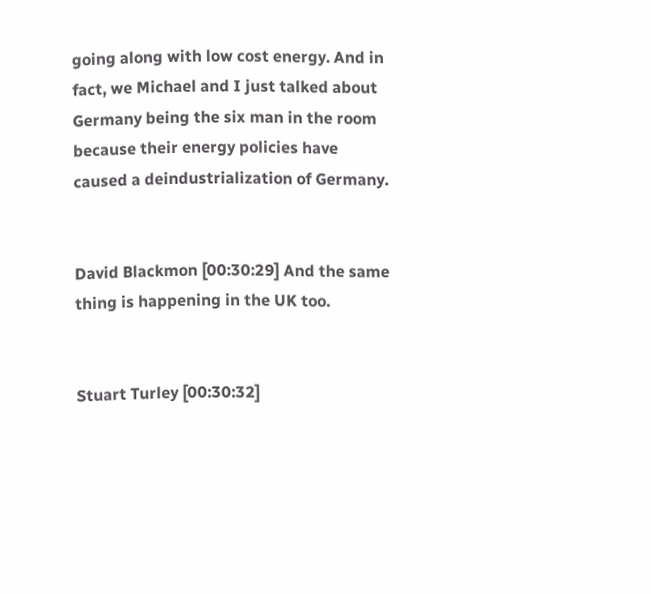going along with low cost energy. And in fact, we Michael and I just talked about Germany being the six man in the room because their energy policies have caused a deindustrialization of Germany.


David Blackmon [00:30:29] And the same thing is happening in the UK too.


Stuart Turley [00:30:32]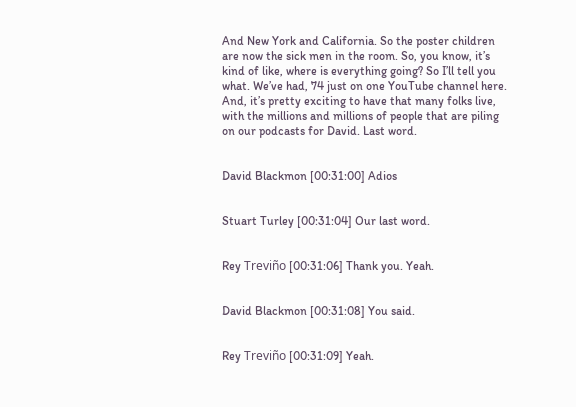And New York and California. So the poster children are now the sick men in the room. So, you know, it’s kind of like, where is everything going? So I’ll tell you what. We’ve had, 74 just on one YouTube channel here. And, it’s pretty exciting to have that many folks live, with the millions and millions of people that are piling on our podcasts for David. Last word.


David Blackmon [00:31:00] Adios


Stuart Turley [00:31:04] Our last word.


Rey Treviño [00:31:06] Thank you. Yeah.


David Blackmon [00:31:08] You said.


Rey Treviño [00:31:09] Yeah.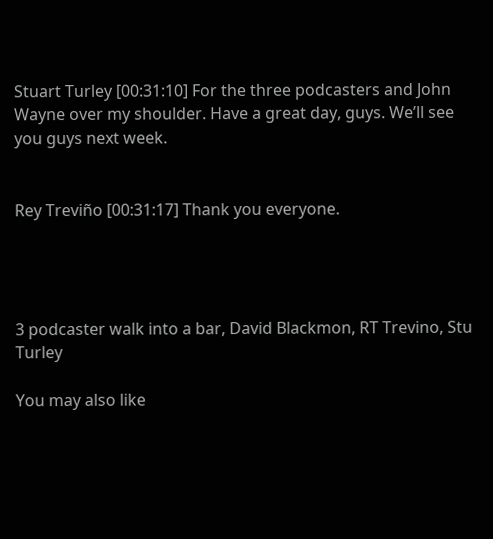Stuart Turley [00:31:10] For the three podcasters and John Wayne over my shoulder. Have a great day, guys. We’ll see you guys next week.


Rey Treviño [00:31:17] Thank you everyone.




3 podcaster walk into a bar, David Blackmon, RT Trevino, Stu Turley

You may also like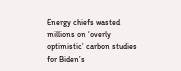Energy chiefs wasted millions on ‘overly optimistic’ carbon studies for Biden’s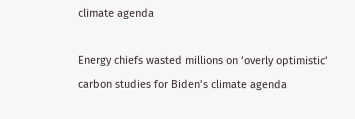climate agenda

Energy chiefs wasted millions on ‘overly optimistic’ carbon studies for Biden’s climate agenda